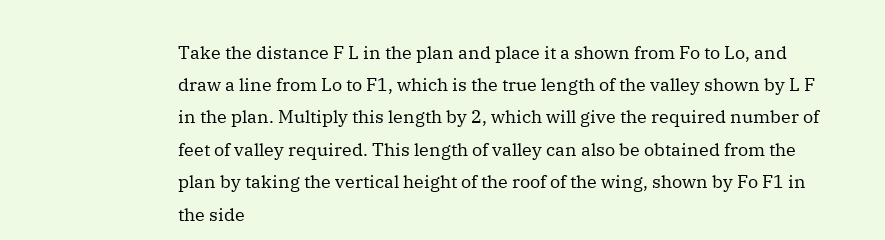Take the distance F L in the plan and place it a shown from Fo to Lo, and draw a line from Lo to F1, which is the true length of the valley shown by L F in the plan. Multiply this length by 2, which will give the required number of feet of valley required. This length of valley can also be obtained from the plan by taking the vertical height of the roof of the wing, shown by Fo F1 in the side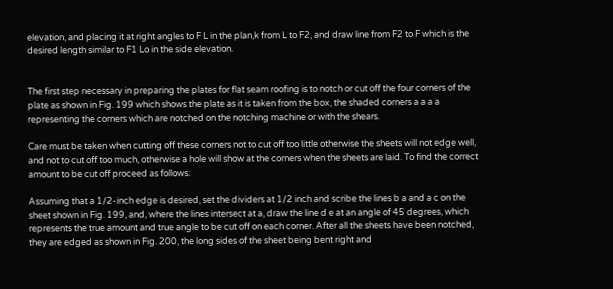elevation, and placing it at right angles to F L in the plan,k from L to F2, and draw line from F2 to F which is the desired length similar to F1 Lo in the side elevation.


The first step necessary in preparing the plates for flat seam roofing is to notch or cut off the four corners of the plate as shown in Fig. 199 which shows the plate as it is taken from the box, the shaded corners a a a a representing the corners which are notched on the notching machine or with the shears.

Care must be taken when cutting off these corners not to cut off too little otherwise the sheets will not edge well, and not to cut off too much, otherwise a hole will show at the corners when the sheets are laid. To find the correct amount to be cut off proceed as follows:

Assuming that a 1/2-inch edge is desired, set the dividers at 1/2 inch and scribe the lines b a and a c on the sheet shown in Fig. 199, and, where the lines intersect at a, draw the line d e at an angle of 45 degrees, which represents the true amount and true angle to be cut off on each corner. After all the sheets have been notched, they are edged as shown in Fig. 200, the long sides of the sheet being bent right and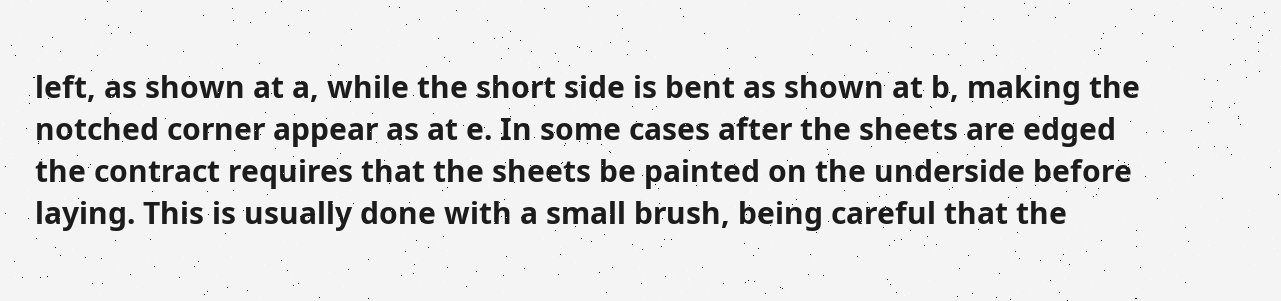left, as shown at a, while the short side is bent as shown at b, making the notched corner appear as at e. In some cases after the sheets are edged the contract requires that the sheets be painted on the underside before laying. This is usually done with a small brush, being careful that the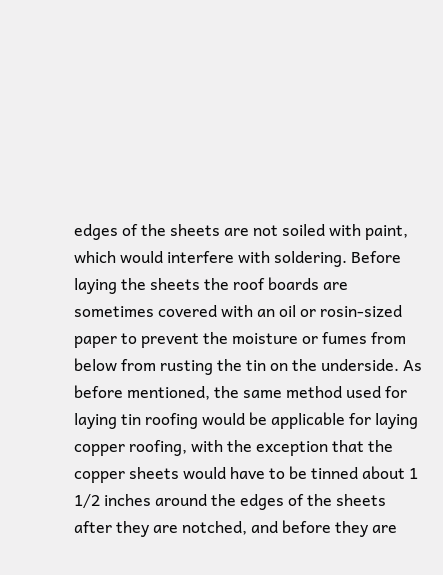edges of the sheets are not soiled with paint, which would interfere with soldering. Before laying the sheets the roof boards are sometimes covered with an oil or rosin-sized paper to prevent the moisture or fumes from below from rusting the tin on the underside. As before mentioned, the same method used for laying tin roofing would be applicable for laying copper roofing, with the exception that the copper sheets would have to be tinned about 1 1/2 inches around the edges of the sheets after they are notched, and before they are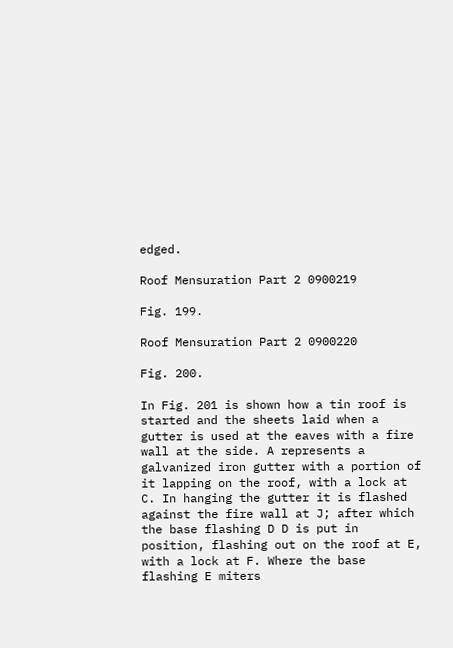edged.

Roof Mensuration Part 2 0900219

Fig. 199.

Roof Mensuration Part 2 0900220

Fig. 200.

In Fig. 201 is shown how a tin roof is started and the sheets laid when a gutter is used at the eaves with a fire wall at the side. A represents a galvanized iron gutter with a portion of it lapping on the roof, with a lock at C. In hanging the gutter it is flashed against the fire wall at J; after which the base flashing D D is put in position, flashing out on the roof at E, with a lock at F. Where the base flashing E miters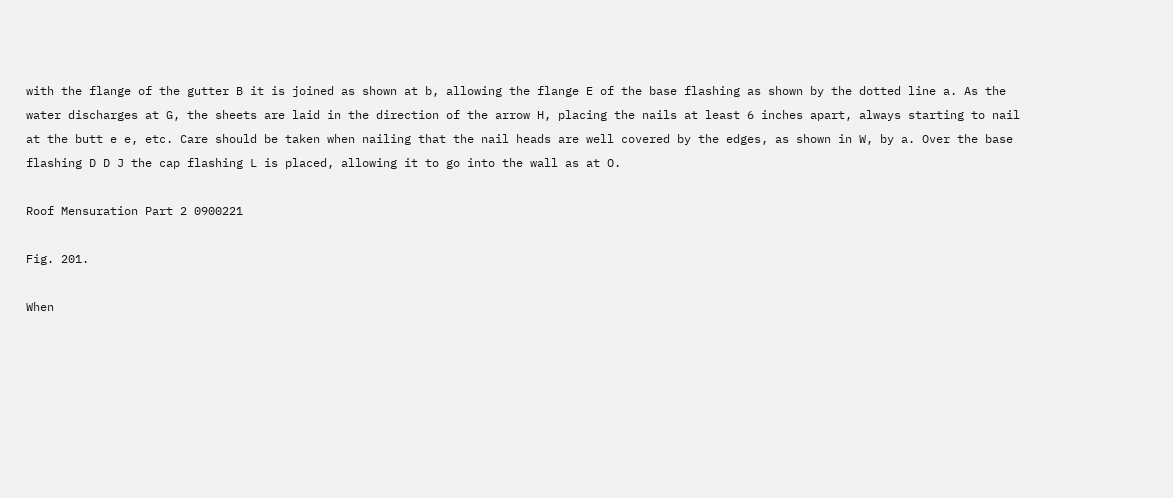with the flange of the gutter B it is joined as shown at b, allowing the flange E of the base flashing as shown by the dotted line a. As the water discharges at G, the sheets are laid in the direction of the arrow H, placing the nails at least 6 inches apart, always starting to nail at the butt e e, etc. Care should be taken when nailing that the nail heads are well covered by the edges, as shown in W, by a. Over the base flashing D D J the cap flashing L is placed, allowing it to go into the wall as at O.

Roof Mensuration Part 2 0900221

Fig. 201.

When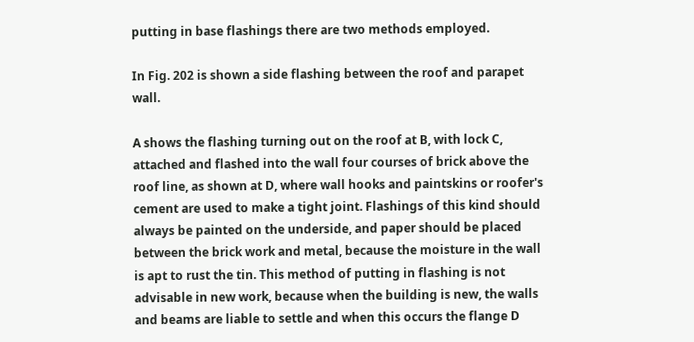putting in base flashings there are two methods employed.

In Fig. 202 is shown a side flashing between the roof and parapet wall.

A shows the flashing turning out on the roof at B, with lock C, attached and flashed into the wall four courses of brick above the roof line, as shown at D, where wall hooks and paintskins or roofer's cement are used to make a tight joint. Flashings of this kind should always be painted on the underside, and paper should be placed between the brick work and metal, because the moisture in the wall is apt to rust the tin. This method of putting in flashing is not advisable in new work, because when the building is new, the walls and beams are liable to settle and when this occurs the flange D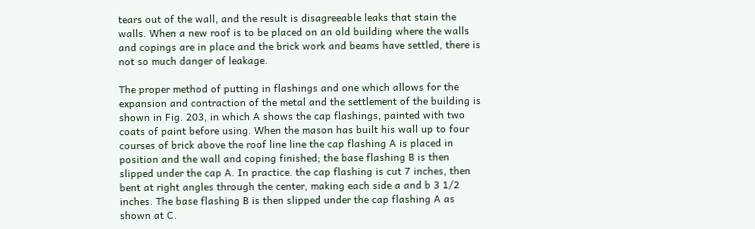tears out of the wall, and the result is disagreeable leaks that stain the walls. When a new roof is to be placed on an old building where the walls and copings are in place and the brick work and beams have settled, there is not so much danger of leakage.

The proper method of putting in flashings and one which allows for the expansion and contraction of the metal and the settlement of the building is shown in Fig. 203, in which A shows the cap flashings, painted with two coats of paint before using. When the mason has built his wall up to four courses of brick above the roof line line the cap flashing A is placed in position and the wall and coping finished; the base flashing B is then slipped under the cap A. In practice. the cap flashing is cut 7 inches, then bent at right angles through the center, making each side a and b 3 1/2 inches. The base flashing B is then slipped under the cap flashing A as shown at C.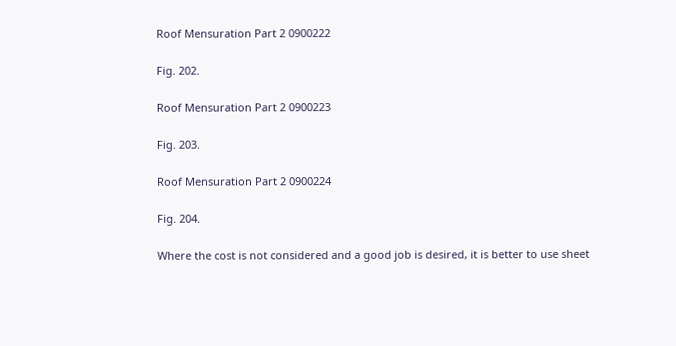Roof Mensuration Part 2 0900222

Fig. 202.

Roof Mensuration Part 2 0900223

Fig. 203.

Roof Mensuration Part 2 0900224

Fig. 204.

Where the cost is not considered and a good job is desired, it is better to use sheet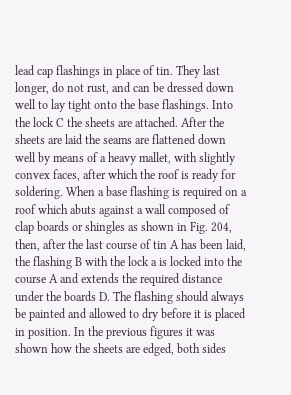lead cap flashings in place of tin. They last longer, do not rust, and can be dressed down well to lay tight onto the base flashings. Into the lock C the sheets are attached. After the sheets are laid the seams are flattened down well by means of a heavy mallet, with slightly convex faces, after which the roof is ready for soldering. When a base flashing is required on a roof which abuts against a wall composed of clap boards or shingles as shown in Fig. 204, then, after the last course of tin A has been laid, the flashing B with the lock a is locked into the course A and extends the required distance under the boards D. The flashing should always be painted and allowed to dry before it is placed in position. In the previous figures it was shown how the sheets are edged, both sides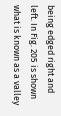being edged right and left. In Fig. 205 is shown what is known as a valley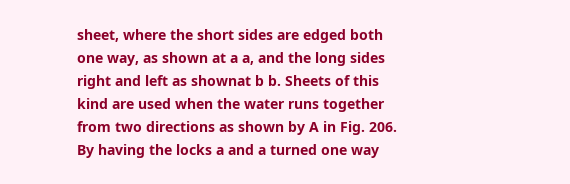sheet, where the short sides are edged both one way, as shown at a a, and the long sides right and left as shownat b b. Sheets of this kind are used when the water runs together from two directions as shown by A in Fig. 206. By having the locks a and a turned one way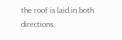the roof is laid in both directions.